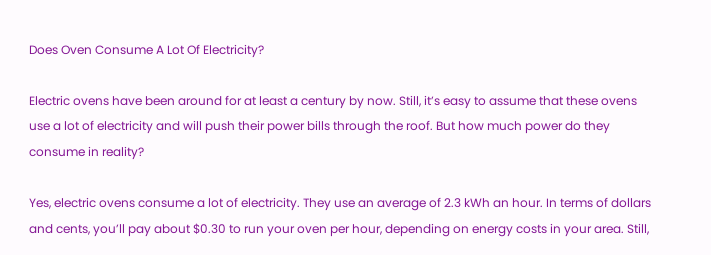Does Oven Consume A Lot Of Electricity?

Electric ovens have been around for at least a century by now. Still, it’s easy to assume that these ovens use a lot of electricity and will push their power bills through the roof. But how much power do they consume in reality?

Yes, electric ovens consume a lot of electricity. They use an average of 2.3 kWh an hour. In terms of dollars and cents, you’ll pay about $0.30 to run your oven per hour, depending on energy costs in your area. Still,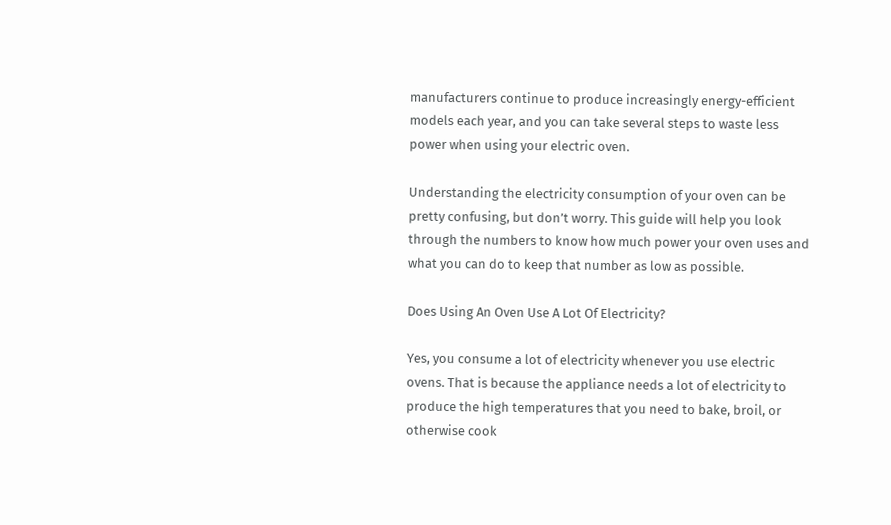manufacturers continue to produce increasingly energy-efficient models each year, and you can take several steps to waste less power when using your electric oven.

Understanding the electricity consumption of your oven can be pretty confusing, but don’t worry. This guide will help you look through the numbers to know how much power your oven uses and what you can do to keep that number as low as possible.

Does Using An Oven Use A Lot Of Electricity?

Yes, you consume a lot of electricity whenever you use electric ovens. That is because the appliance needs a lot of electricity to produce the high temperatures that you need to bake, broil, or otherwise cook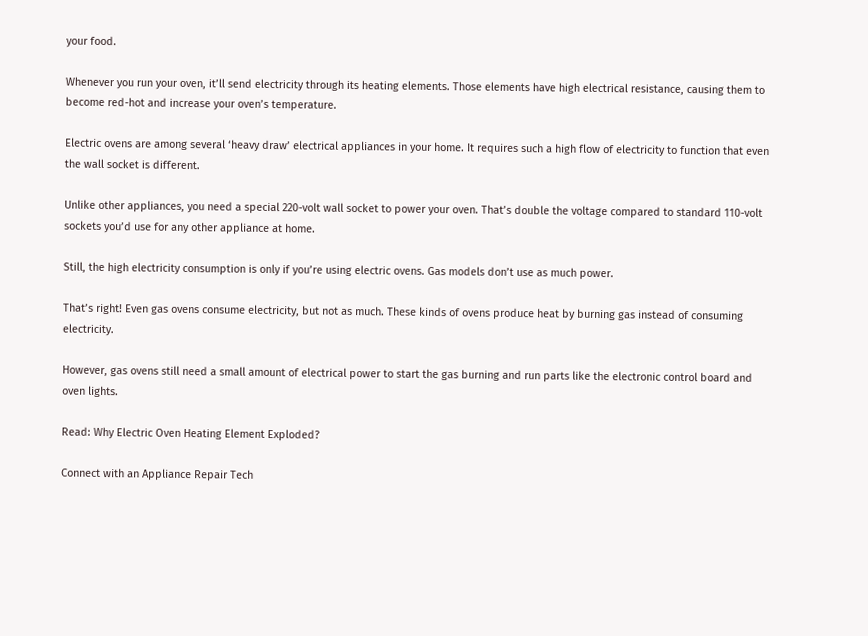your food.

Whenever you run your oven, it’ll send electricity through its heating elements. Those elements have high electrical resistance, causing them to become red-hot and increase your oven’s temperature.

Electric ovens are among several ‘heavy draw’ electrical appliances in your home. It requires such a high flow of electricity to function that even the wall socket is different.

Unlike other appliances, you need a special 220-volt wall socket to power your oven. That’s double the voltage compared to standard 110-volt sockets you’d use for any other appliance at home.

Still, the high electricity consumption is only if you’re using electric ovens. Gas models don’t use as much power.

That’s right! Even gas ovens consume electricity, but not as much. These kinds of ovens produce heat by burning gas instead of consuming electricity.

However, gas ovens still need a small amount of electrical power to start the gas burning and run parts like the electronic control board and oven lights.

Read: Why Electric Oven Heating Element Exploded?

Connect with an Appliance Repair Tech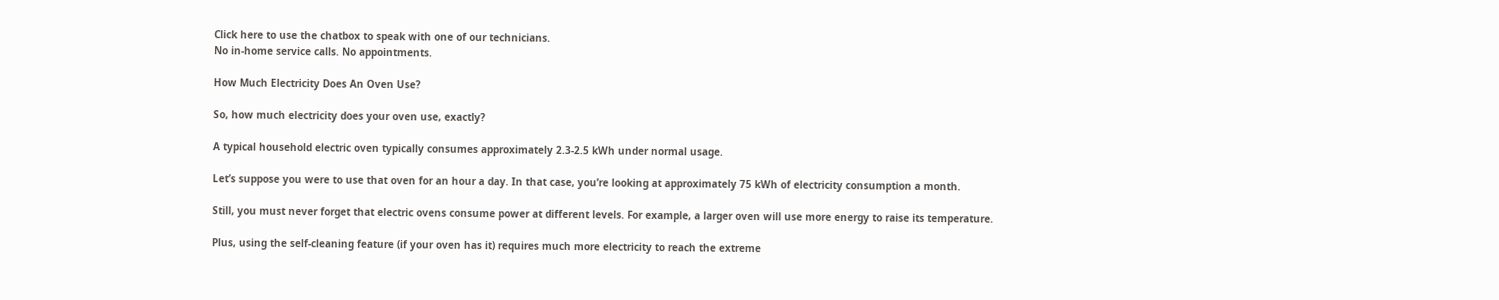Click here to use the chatbox to speak with one of our technicians.
No in-home service calls. No appointments.

How Much Electricity Does An Oven Use?

So, how much electricity does your oven use, exactly?

A typical household electric oven typically consumes approximately 2.3-2.5 kWh under normal usage.

Let’s suppose you were to use that oven for an hour a day. In that case, you’re looking at approximately 75 kWh of electricity consumption a month.

Still, you must never forget that electric ovens consume power at different levels. For example, a larger oven will use more energy to raise its temperature.

Plus, using the self-cleaning feature (if your oven has it) requires much more electricity to reach the extreme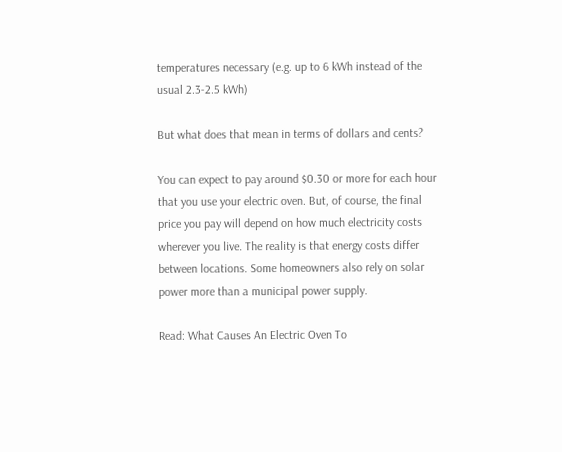temperatures necessary (e.g. up to 6 kWh instead of the usual 2.3-2.5 kWh)

But what does that mean in terms of dollars and cents?

You can expect to pay around $0.30 or more for each hour that you use your electric oven. But, of course, the final price you pay will depend on how much electricity costs wherever you live. The reality is that energy costs differ between locations. Some homeowners also rely on solar power more than a municipal power supply.

Read: What Causes An Electric Oven To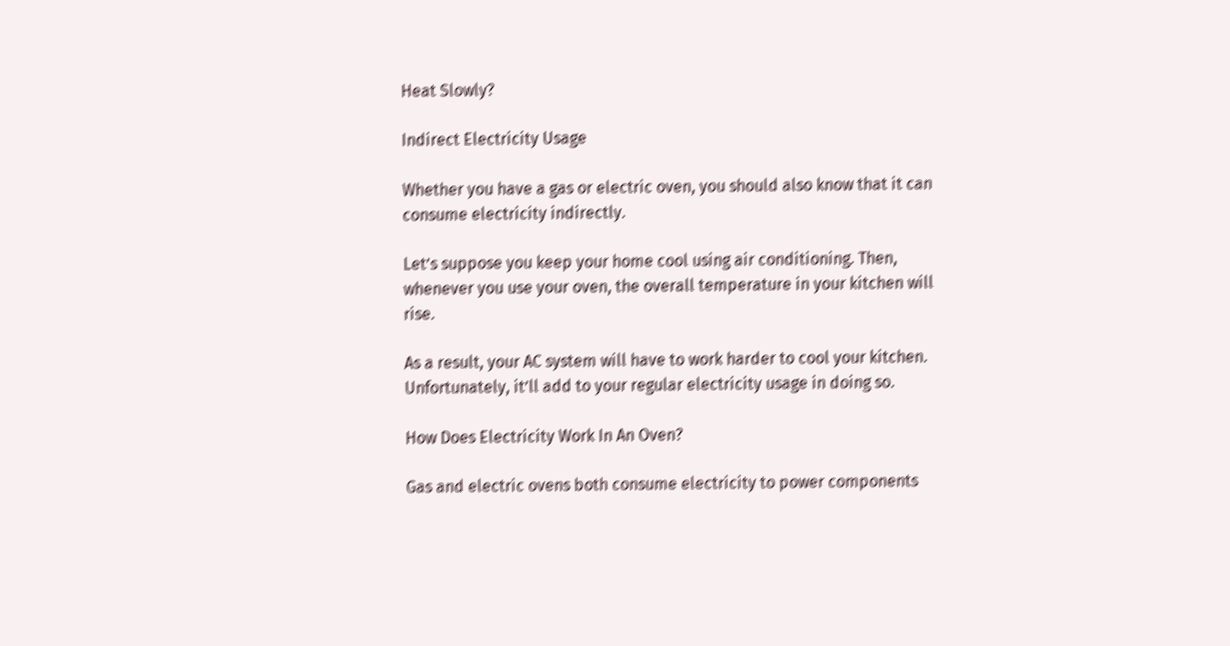Heat Slowly?

Indirect Electricity Usage

Whether you have a gas or electric oven, you should also know that it can consume electricity indirectly.

Let’s suppose you keep your home cool using air conditioning. Then, whenever you use your oven, the overall temperature in your kitchen will rise.

As a result, your AC system will have to work harder to cool your kitchen. Unfortunately, it’ll add to your regular electricity usage in doing so.

How Does Electricity Work In An Oven?

Gas and electric ovens both consume electricity to power components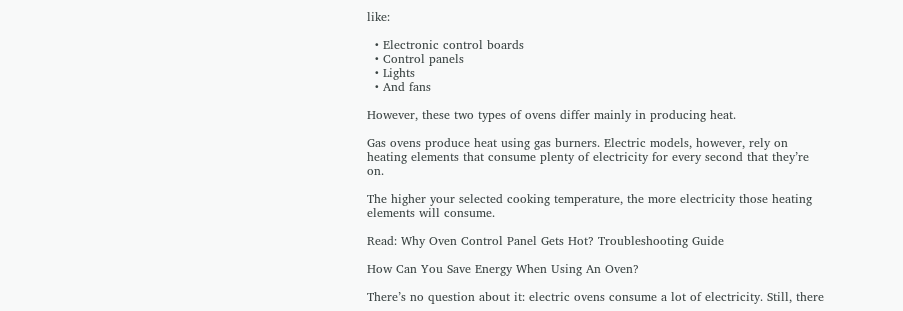like:

  • Electronic control boards
  • Control panels
  • Lights
  • And fans

However, these two types of ovens differ mainly in producing heat.

Gas ovens produce heat using gas burners. Electric models, however, rely on heating elements that consume plenty of electricity for every second that they’re on.

The higher your selected cooking temperature, the more electricity those heating elements will consume.

Read: Why Oven Control Panel Gets Hot? Troubleshooting Guide

How Can You Save Energy When Using An Oven?

There’s no question about it: electric ovens consume a lot of electricity. Still, there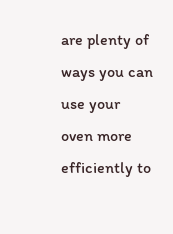are plenty of ways you can use your oven more efficiently to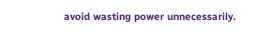avoid wasting power unnecessarily.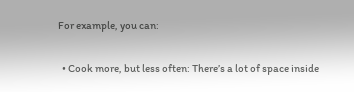For example, you can:

  • Cook more, but less often: There’s a lot of space inside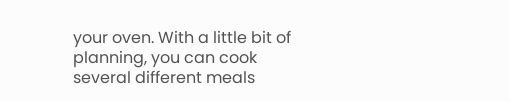your oven. With a little bit of planning, you can cook several different meals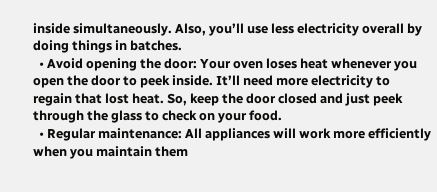inside simultaneously. Also, you’ll use less electricity overall by doing things in batches.
  • Avoid opening the door: Your oven loses heat whenever you open the door to peek inside. It’ll need more electricity to regain that lost heat. So, keep the door closed and just peek through the glass to check on your food.
  • Regular maintenance: All appliances will work more efficiently when you maintain them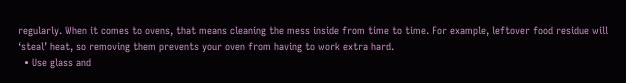regularly. When it comes to ovens, that means cleaning the mess inside from time to time. For example, leftover food residue will ‘steal’ heat, so removing them prevents your oven from having to work extra hard.
  • Use glass and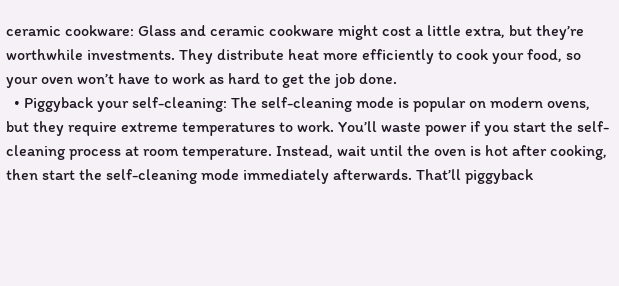ceramic cookware: Glass and ceramic cookware might cost a little extra, but they’re worthwhile investments. They distribute heat more efficiently to cook your food, so your oven won’t have to work as hard to get the job done.
  • Piggyback your self-cleaning: The self-cleaning mode is popular on modern ovens, but they require extreme temperatures to work. You’ll waste power if you start the self-cleaning process at room temperature. Instead, wait until the oven is hot after cooking, then start the self-cleaning mode immediately afterwards. That’ll piggyback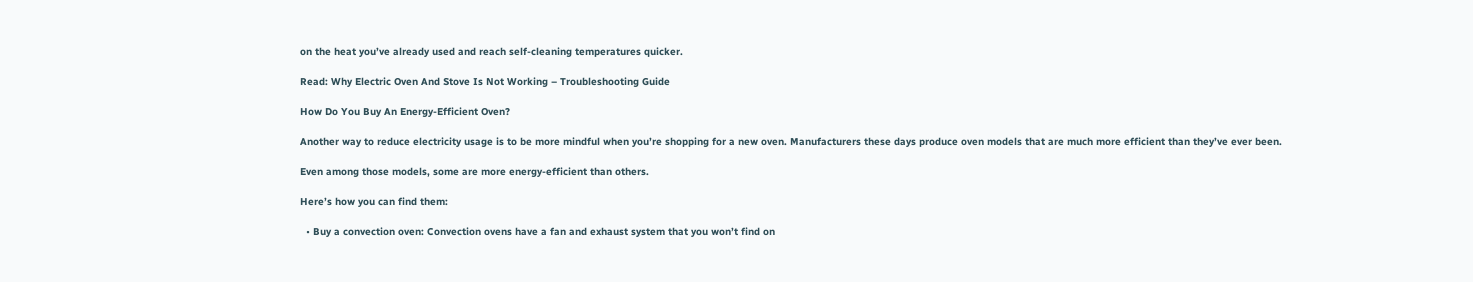on the heat you’ve already used and reach self-cleaning temperatures quicker.

Read: Why Electric Oven And Stove Is Not Working – Troubleshooting Guide

How Do You Buy An Energy-Efficient Oven?

Another way to reduce electricity usage is to be more mindful when you’re shopping for a new oven. Manufacturers these days produce oven models that are much more efficient than they’ve ever been.

Even among those models, some are more energy-efficient than others.

Here’s how you can find them:

  • Buy a convection oven: Convection ovens have a fan and exhaust system that you won’t find on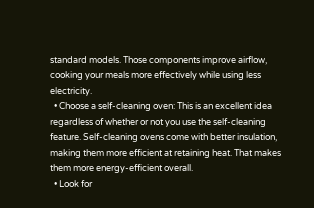standard models. Those components improve airflow, cooking your meals more effectively while using less electricity.
  • Choose a self-cleaning oven: This is an excellent idea regardless of whether or not you use the self-cleaning feature. Self-cleaning ovens come with better insulation, making them more efficient at retaining heat. That makes them more energy-efficient overall.
  • Look for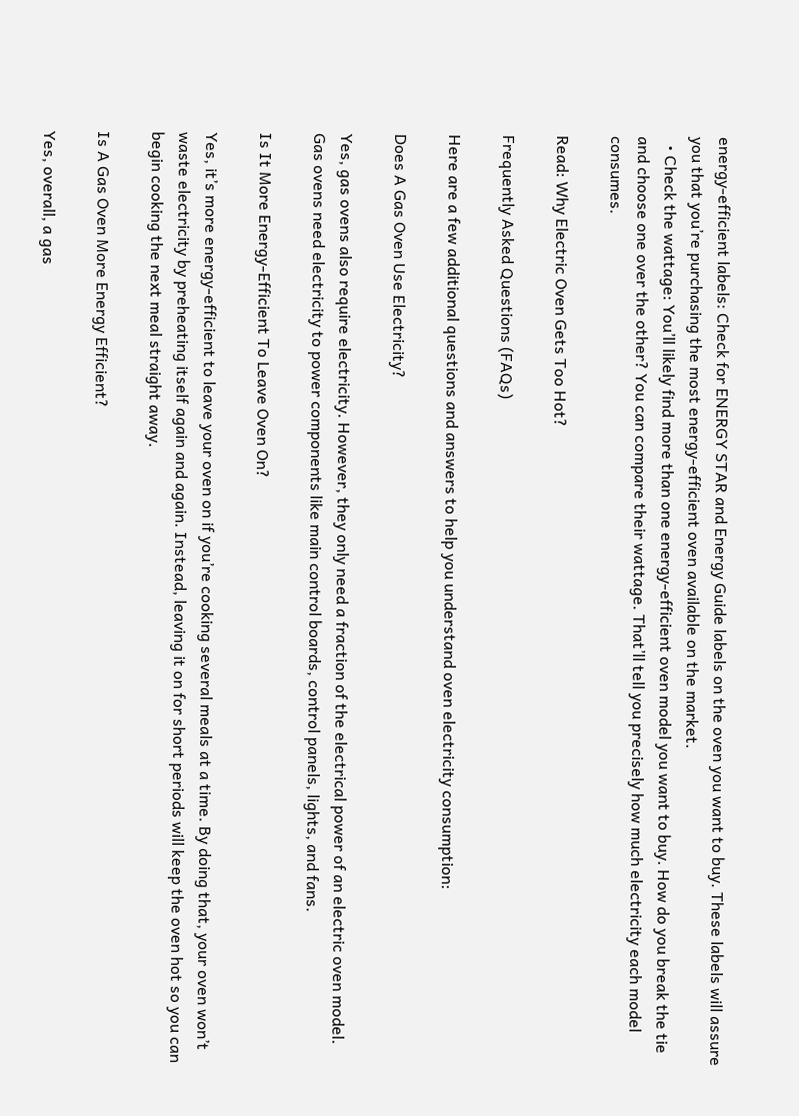energy-efficient labels: Check for ENERGY STAR and Energy Guide labels on the oven you want to buy. These labels will assure you that you’re purchasing the most energy-efficient oven available on the market.
  • Check the wattage: You’ll likely find more than one energy-efficient oven model you want to buy. How do you break the tie and choose one over the other? You can compare their wattage. That’ll tell you precisely how much electricity each model consumes.

Read: Why Electric Oven Gets Too Hot?

Frequently Asked Questions (FAQs)

Here are a few additional questions and answers to help you understand oven electricity consumption:

Does A Gas Oven Use Electricity?

Yes, gas ovens also require electricity. However, they only need a fraction of the electrical power of an electric oven model. Gas ovens need electricity to power components like main control boards, control panels, lights, and fans.

Is It More Energy-Efficient To Leave Oven On?

Yes, it’s more energy-efficient to leave your oven on if you’re cooking several meals at a time. By doing that, your oven won’t waste electricity by preheating itself again and again. Instead, leaving it on for short periods will keep the oven hot so you can begin cooking the next meal straight away.

Is A Gas Oven More Energy Efficient?

Yes, overall, a gas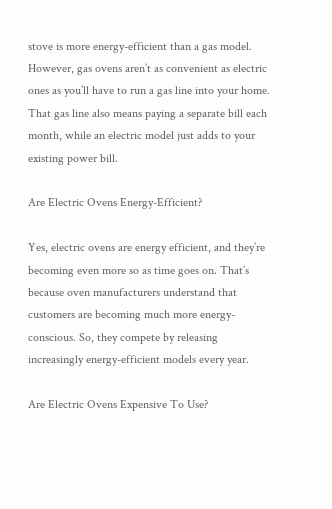stove is more energy-efficient than a gas model. However, gas ovens aren’t as convenient as electric ones as you’ll have to run a gas line into your home. That gas line also means paying a separate bill each month, while an electric model just adds to your existing power bill.

Are Electric Ovens Energy-Efficient?

Yes, electric ovens are energy efficient, and they’re becoming even more so as time goes on. That’s because oven manufacturers understand that customers are becoming much more energy-conscious. So, they compete by releasing increasingly energy-efficient models every year.

Are Electric Ovens Expensive To Use?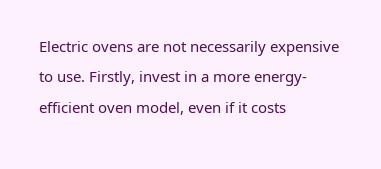Electric ovens are not necessarily expensive to use. Firstly, invest in a more energy-efficient oven model, even if it costs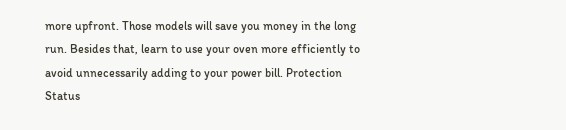more upfront. Those models will save you money in the long run. Besides that, learn to use your oven more efficiently to avoid unnecessarily adding to your power bill. Protection Status